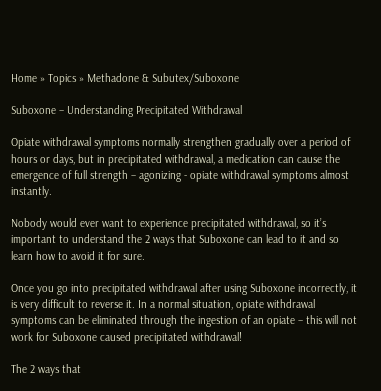Home » Topics » Methadone & Subutex/Suboxone

Suboxone – Understanding Precipitated Withdrawal

Opiate withdrawal symptoms normally strengthen gradually over a period of hours or days, but in precipitated withdrawal, a medication can cause the emergence of full strength – agonizing - opiate withdrawal symptoms almost instantly.

Nobody would ever want to experience precipitated withdrawal, so it’s important to understand the 2 ways that Suboxone can lead to it and so learn how to avoid it for sure.

Once you go into precipitated withdrawal after using Suboxone incorrectly, it is very difficult to reverse it. In a normal situation, opiate withdrawal symptoms can be eliminated through the ingestion of an opiate – this will not work for Suboxone caused precipitated withdrawal!

The 2 ways that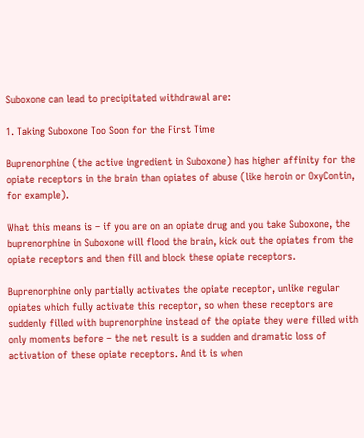Suboxone can lead to precipitated withdrawal are:

1. Taking Suboxone Too Soon for the First Time

Buprenorphine (the active ingredient in Suboxone) has higher affinity for the opiate receptors in the brain than opiates of abuse (like heroin or OxyContin, for example).

What this means is – if you are on an opiate drug and you take Suboxone, the buprenorphine in Suboxone will flood the brain, kick out the opiates from the opiate receptors and then fill and block these opiate receptors.

Buprenorphine only partially activates the opiate receptor, unlike regular opiates which fully activate this receptor, so when these receptors are suddenly filled with buprenorphine instead of the opiate they were filled with only moments before – the net result is a sudden and dramatic loss of activation of these opiate receptors. And it is when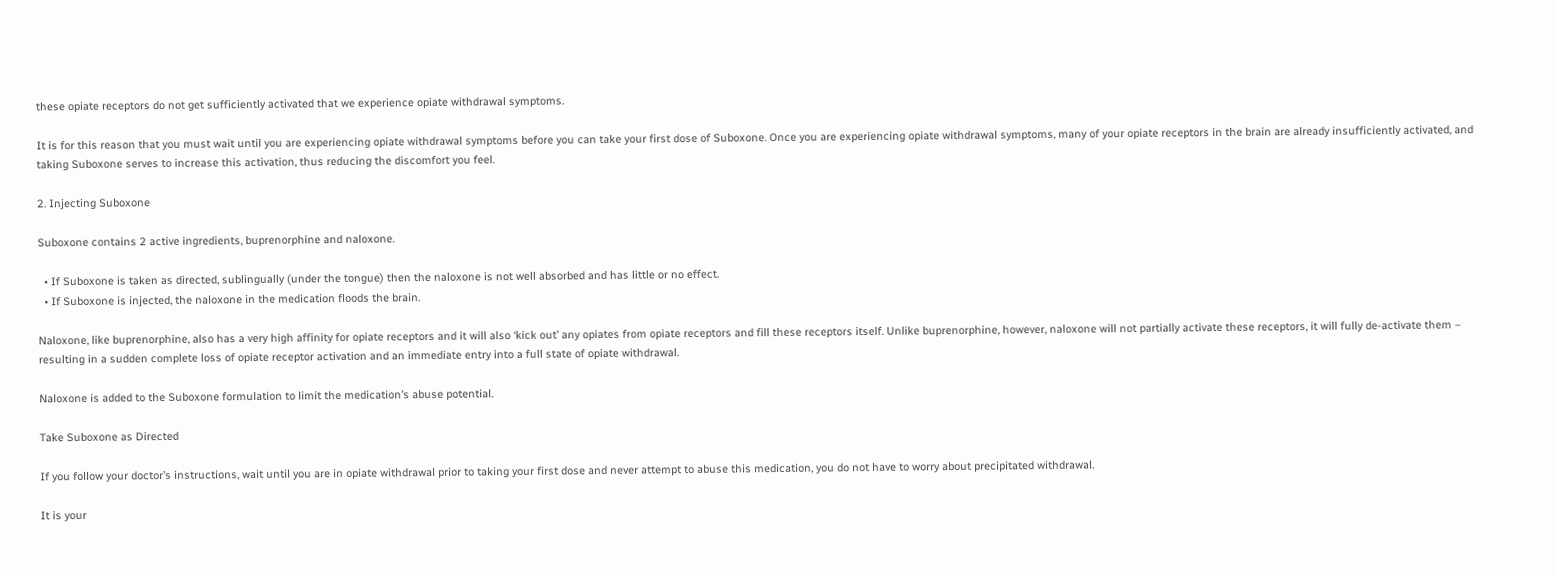these opiate receptors do not get sufficiently activated that we experience opiate withdrawal symptoms.

It is for this reason that you must wait until you are experiencing opiate withdrawal symptoms before you can take your first dose of Suboxone. Once you are experiencing opiate withdrawal symptoms, many of your opiate receptors in the brain are already insufficiently activated, and taking Suboxone serves to increase this activation, thus reducing the discomfort you feel.

2. Injecting Suboxone

Suboxone contains 2 active ingredients, buprenorphine and naloxone.

  • If Suboxone is taken as directed, sublingually (under the tongue) then the naloxone is not well absorbed and has little or no effect.
  • If Suboxone is injected, the naloxone in the medication floods the brain.

Naloxone, like buprenorphine, also has a very high affinity for opiate receptors and it will also ‘kick out’ any opiates from opiate receptors and fill these receptors itself. Unlike buprenorphine, however, naloxone will not partially activate these receptors, it will fully de-activate them – resulting in a sudden complete loss of opiate receptor activation and an immediate entry into a full state of opiate withdrawal.

Naloxone is added to the Suboxone formulation to limit the medication’s abuse potential.

Take Suboxone as Directed

If you follow your doctor’s instructions, wait until you are in opiate withdrawal prior to taking your first dose and never attempt to abuse this medication, you do not have to worry about precipitated withdrawal.

It is your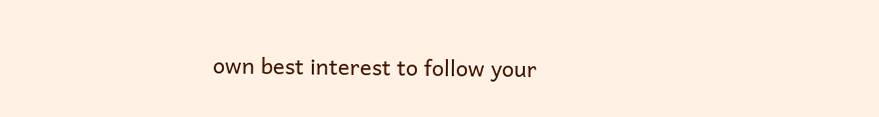own best interest to follow your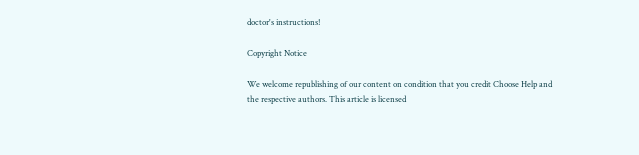doctor's instructions!

Copyright Notice

We welcome republishing of our content on condition that you credit Choose Help and the respective authors. This article is licensed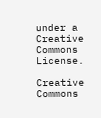under a Creative Commons License.

Creative Commons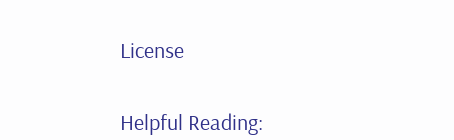License


Helpful Reading: